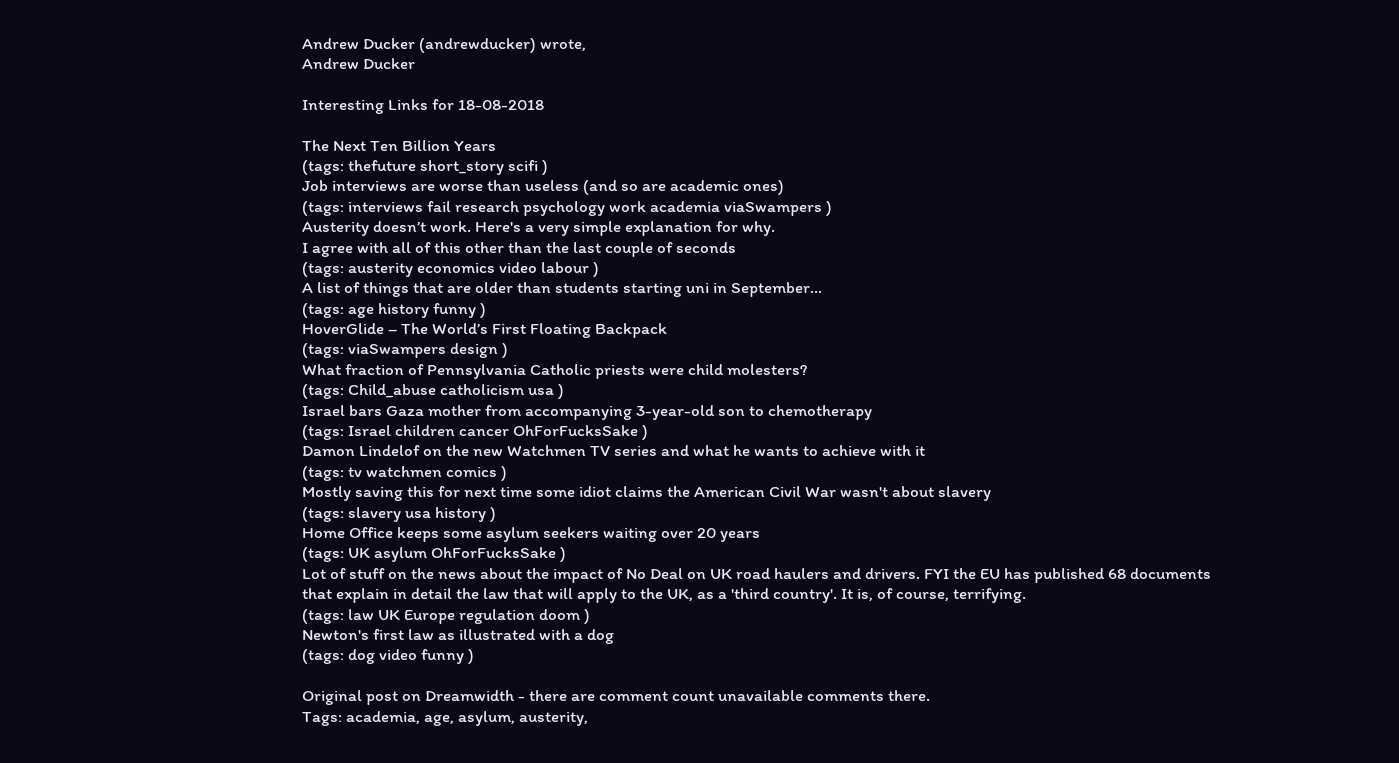Andrew Ducker (andrewducker) wrote,
Andrew Ducker

Interesting Links for 18-08-2018

The Next Ten Billion Years
(tags: thefuture short_story scifi )
Job interviews are worse than useless (and so are academic ones)
(tags: interviews fail research psychology work academia viaSwampers )
Austerity doesn’t work. Here's a very simple explanation for why.
I agree with all of this other than the last couple of seconds
(tags: austerity economics video labour )
A list of things that are older than students starting uni in September...
(tags: age history funny )
HoverGlide – The World’s First Floating Backpack
(tags: viaSwampers design )
What fraction of Pennsylvania Catholic priests were child molesters?
(tags: Child_abuse catholicism usa )
Israel bars Gaza mother from accompanying 3-year-old son to chemotherapy
(tags: Israel children cancer OhForFucksSake )
Damon Lindelof on the new Watchmen TV series and what he wants to achieve with it
(tags: tv watchmen comics )
Mostly saving this for next time some idiot claims the American Civil War wasn't about slavery
(tags: slavery usa history )
Home Office keeps some asylum seekers waiting over 20 years
(tags: UK asylum OhForFucksSake )
Lot of stuff on the news about the impact of No Deal on UK road haulers and drivers. FYI the EU has published 68 documents that explain in detail the law that will apply to the UK, as a 'third country'. It is, of course, terrifying.
(tags: law UK Europe regulation doom )
Newton's first law as illustrated with a dog
(tags: dog video funny )

Original post on Dreamwidth - there are comment count unavailable comments there.
Tags: academia, age, asylum, austerity,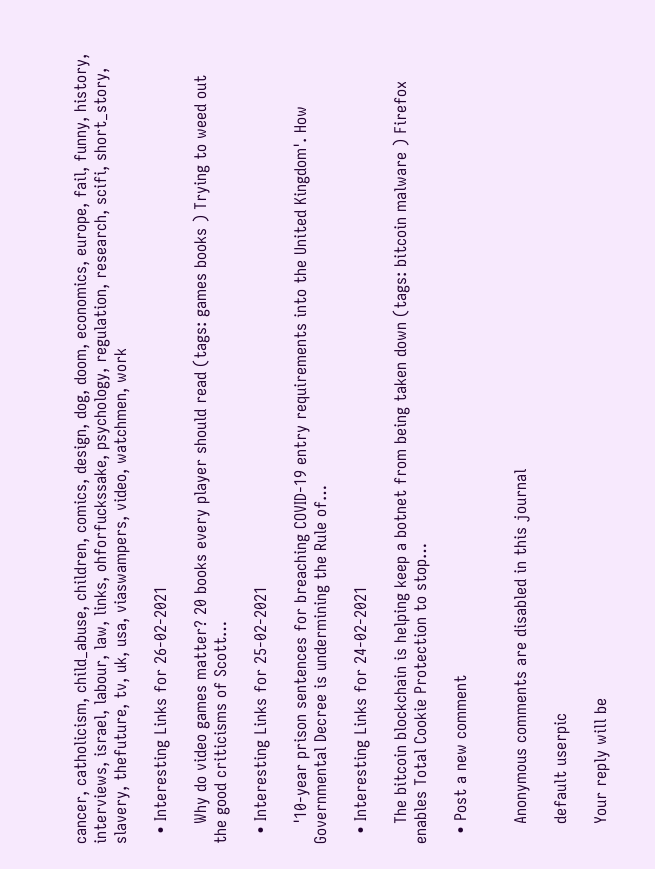cancer, catholicism, child_abuse, children, comics, design, dog, doom, economics, europe, fail, funny, history, interviews, israel, labour, law, links, ohforfuckssake, psychology, regulation, research, scifi, short_story, slavery, thefuture, tv, uk, usa, viaswampers, video, watchmen, work

  • Interesting Links for 26-02-2021

    Why do video games matter? 20 books every player should read (tags: games books ) Trying to weed out the good criticisms of Scott…

  • Interesting Links for 25-02-2021

    '10-year prison sentences for breaching COVID-19 entry requirements into the United Kingdom'. How Governmental Decree is undermining the Rule of…

  • Interesting Links for 24-02-2021

    The bitcoin blockchain is helping keep a botnet from being taken down (tags: bitcoin malware ) Firefox enables Total Cookie Protection to stop…

  • Post a new comment


    Anonymous comments are disabled in this journal

    default userpic

    Your reply will be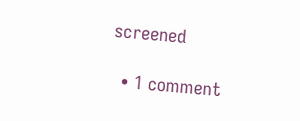screened

  • 1 comment